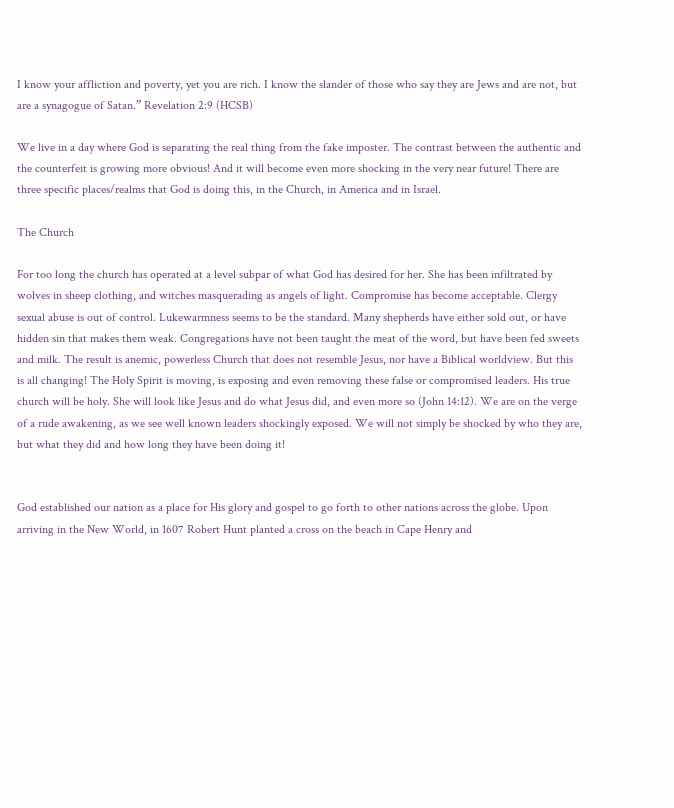I know your affliction and poverty, yet you are rich. I know the slander of those who say they are Jews and are not, but are a synagogue of Satan.” Revelation 2:9 (HCSB)

We live in a day where God is separating the real thing from the fake imposter. The contrast between the authentic and the counterfeit is growing more obvious! And it will become even more shocking in the very near future! There are three specific places/realms that God is doing this, in the Church, in America and in Israel.

The Church

For too long the church has operated at a level subpar of what God has desired for her. She has been infiltrated by wolves in sheep clothing, and witches masquerading as angels of light. Compromise has become acceptable. Clergy sexual abuse is out of control. Lukewarmness seems to be the standard. Many shepherds have either sold out, or have hidden sin that makes them weak. Congregations have not been taught the meat of the word, but have been fed sweets and milk. The result is anemic, powerless Church that does not resemble Jesus, nor have a Biblical worldview. But this is all changing! The Holy Spirit is moving, is exposing and even removing these false or compromised leaders. His true church will be holy. She will look like Jesus and do what Jesus did, and even more so (John 14:12). We are on the verge of a rude awakening, as we see well known leaders shockingly exposed. We will not simply be shocked by who they are, but what they did and how long they have been doing it!


God established our nation as a place for His glory and gospel to go forth to other nations across the globe. Upon arriving in the New World, in 1607 Robert Hunt planted a cross on the beach in Cape Henry and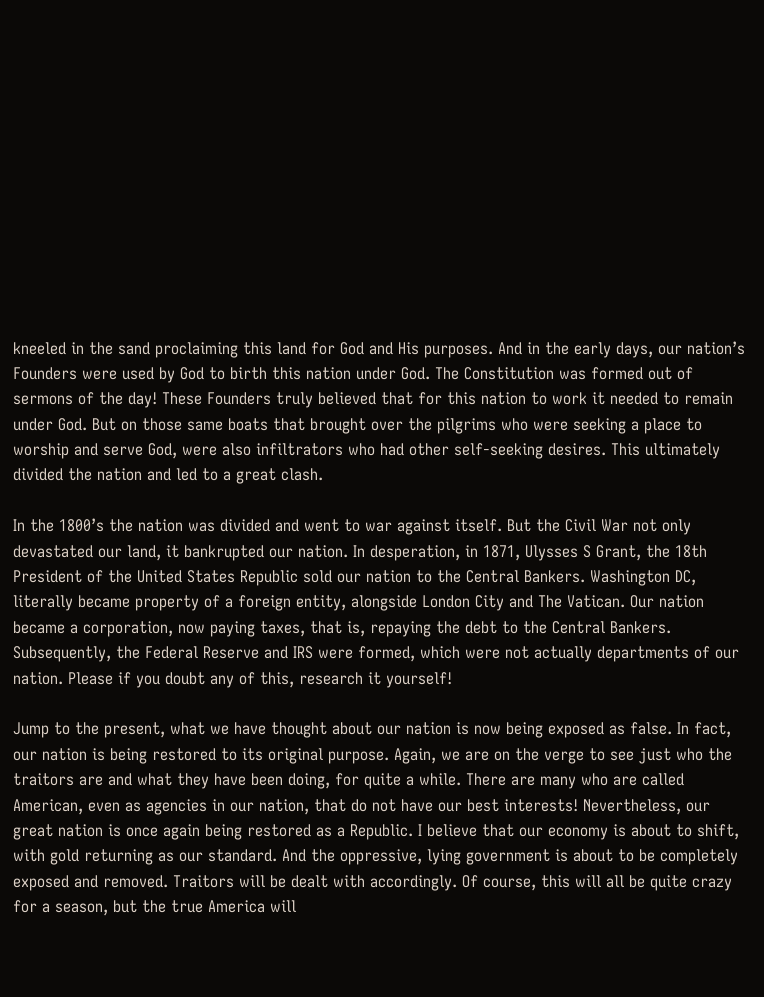kneeled in the sand proclaiming this land for God and His purposes. And in the early days, our nation’s Founders were used by God to birth this nation under God. The Constitution was formed out of sermons of the day! These Founders truly believed that for this nation to work it needed to remain under God. But on those same boats that brought over the pilgrims who were seeking a place to worship and serve God, were also infiltrators who had other self-seeking desires. This ultimately divided the nation and led to a great clash.

In the 1800’s the nation was divided and went to war against itself. But the Civil War not only devastated our land, it bankrupted our nation. In desperation, in 1871, Ulysses S Grant, the 18th President of the United States Republic sold our nation to the Central Bankers. Washington DC, literally became property of a foreign entity, alongside London City and The Vatican. Our nation became a corporation, now paying taxes, that is, repaying the debt to the Central Bankers. Subsequently, the Federal Reserve and IRS were formed, which were not actually departments of our nation. Please if you doubt any of this, research it yourself!

Jump to the present, what we have thought about our nation is now being exposed as false. In fact, our nation is being restored to its original purpose. Again, we are on the verge to see just who the traitors are and what they have been doing, for quite a while. There are many who are called American, even as agencies in our nation, that do not have our best interests! Nevertheless, our great nation is once again being restored as a Republic. I believe that our economy is about to shift, with gold returning as our standard. And the oppressive, lying government is about to be completely exposed and removed. Traitors will be dealt with accordingly. Of course, this will all be quite crazy for a season, but the true America will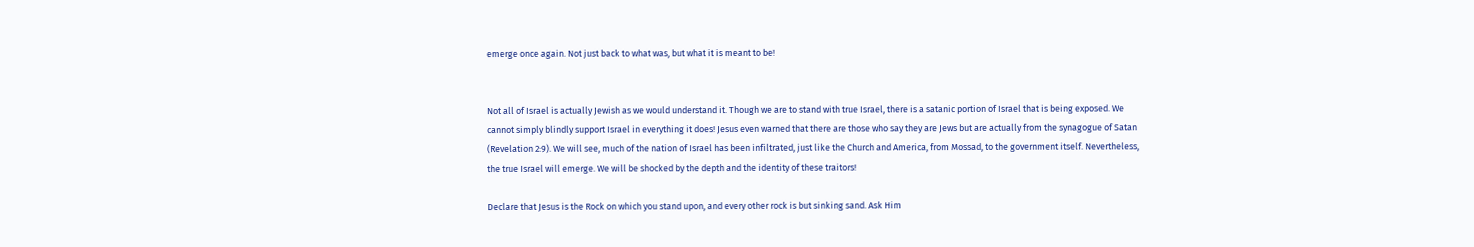emerge once again. Not just back to what was, but what it is meant to be!


Not all of Israel is actually Jewish as we would understand it. Though we are to stand with true Israel, there is a satanic portion of Israel that is being exposed. We cannot simply blindly support Israel in everything it does! Jesus even warned that there are those who say they are Jews but are actually from the synagogue of Satan (Revelation 2:9). We will see, much of the nation of Israel has been infiltrated, just like the Church and America, from Mossad, to the government itself. Nevertheless, the true Israel will emerge. We will be shocked by the depth and the identity of these traitors!

Declare that Jesus is the Rock on which you stand upon, and every other rock is but sinking sand. Ask Him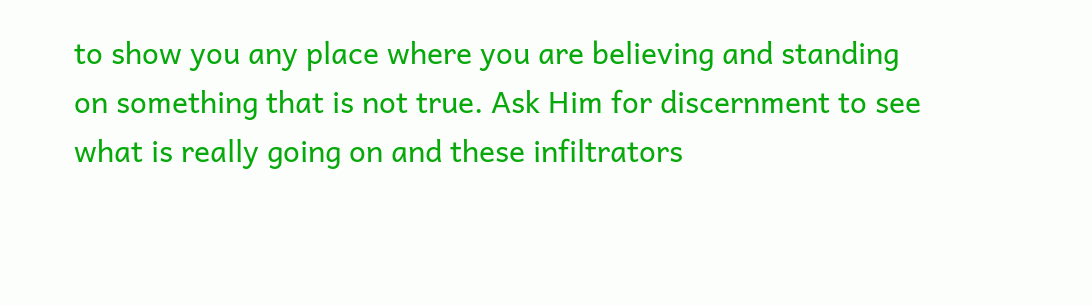to show you any place where you are believing and standing on something that is not true. Ask Him for discernment to see what is really going on and these infiltrators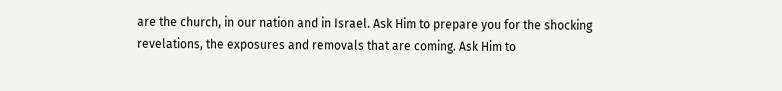are the church, in our nation and in Israel. Ask Him to prepare you for the shocking revelations, the exposures and removals that are coming. Ask Him to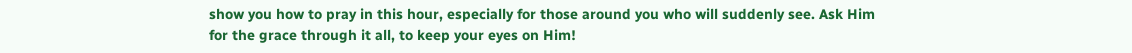show you how to pray in this hour, especially for those around you who will suddenly see. Ask Him for the grace through it all, to keep your eyes on Him!